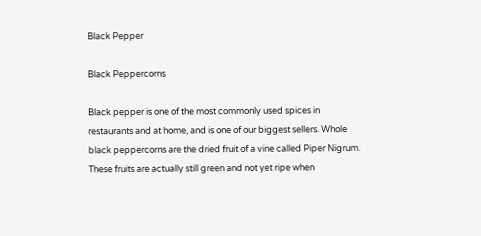Black Pepper

Black Peppercorns

Black pepper is one of the most commonly used spices in restaurants and at home, and is one of our biggest sellers. Whole black peppercorns are the dried fruit of a vine called Piper Nigrum. These fruits are actually still green and not yet ripe when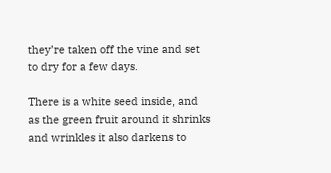they’re taken off the vine and set to dry for a few days.

There is a white seed inside, and as the green fruit around it shrinks and wrinkles it also darkens to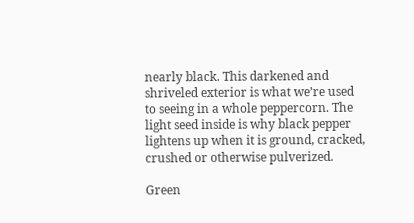nearly black. This darkened and shriveled exterior is what we’re used to seeing in a whole peppercorn. The light seed inside is why black pepper lightens up when it is ground, cracked, crushed or otherwise pulverized.

Green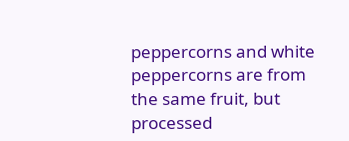peppercorns and white peppercorns are from the same fruit, but processed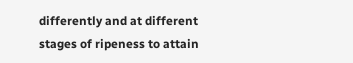differently and at different stages of ripeness to attain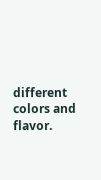different colors and flavor.